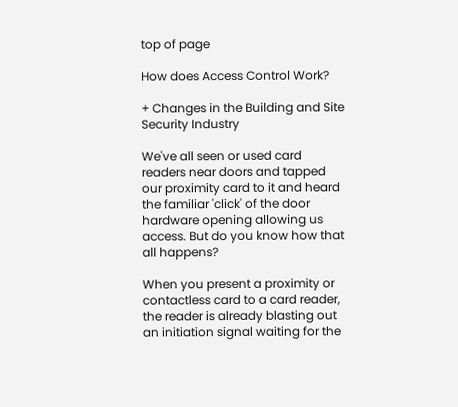top of page

How does Access Control Work?

+ Changes in the Building and Site Security Industry

We've all seen or used card readers near doors and tapped our proximity card to it and heard the familiar 'click' of the door hardware opening allowing us access. But do you know how that all happens?

When you present a proximity or contactless card to a card reader, the reader is already blasting out an initiation signal waiting for the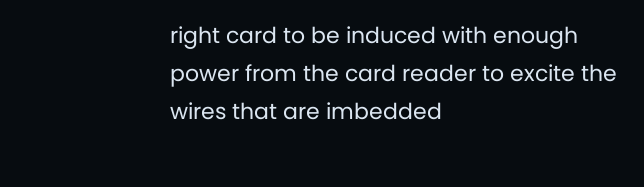right card to be induced with enough power from the card reader to excite the wires that are imbedded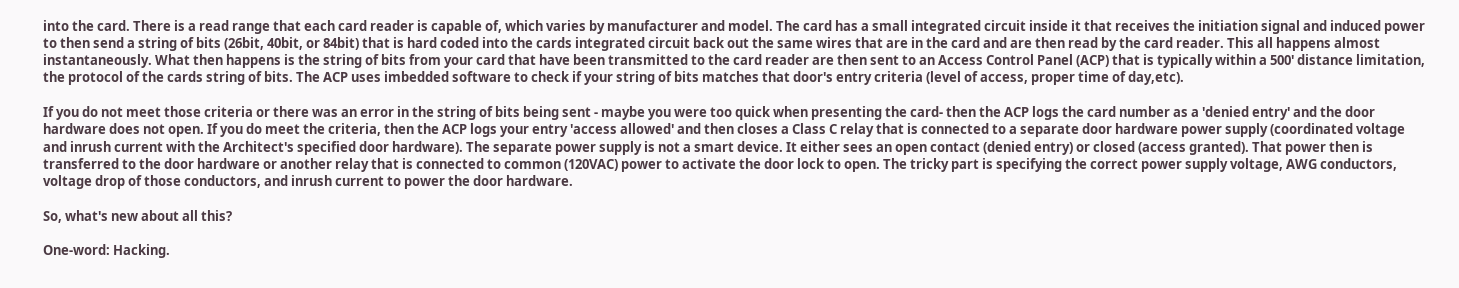into the card. There is a read range that each card reader is capable of, which varies by manufacturer and model. The card has a small integrated circuit inside it that receives the initiation signal and induced power to then send a string of bits (26bit, 40bit, or 84bit) that is hard coded into the cards integrated circuit back out the same wires that are in the card and are then read by the card reader. This all happens almost instantaneously. What then happens is the string of bits from your card that have been transmitted to the card reader are then sent to an Access Control Panel (ACP) that is typically within a 500' distance limitation, the protocol of the cards string of bits. The ACP uses imbedded software to check if your string of bits matches that door's entry criteria (level of access, proper time of day,etc).

If you do not meet those criteria or there was an error in the string of bits being sent - maybe you were too quick when presenting the card- then the ACP logs the card number as a 'denied entry' and the door hardware does not open. If you do meet the criteria, then the ACP logs your entry 'access allowed' and then closes a Class C relay that is connected to a separate door hardware power supply (coordinated voltage and inrush current with the Architect's specified door hardware). The separate power supply is not a smart device. It either sees an open contact (denied entry) or closed (access granted). That power then is transferred to the door hardware or another relay that is connected to common (120VAC) power to activate the door lock to open. The tricky part is specifying the correct power supply voltage, AWG conductors, voltage drop of those conductors, and inrush current to power the door hardware.

So, what's new about all this?

One-word: Hacking.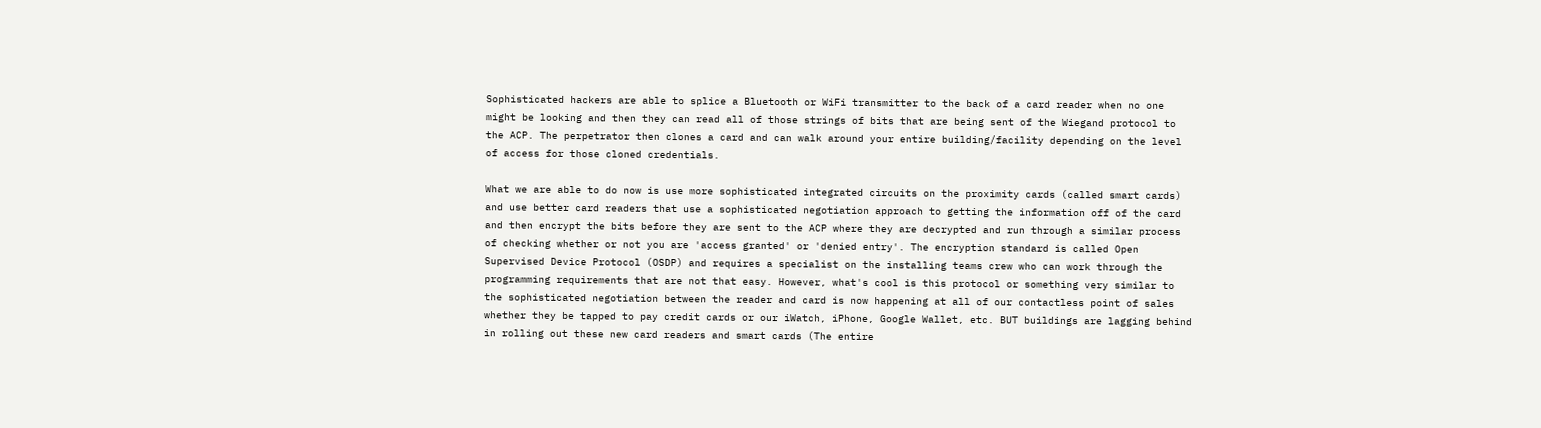Sophisticated hackers are able to splice a Bluetooth or WiFi transmitter to the back of a card reader when no one might be looking and then they can read all of those strings of bits that are being sent of the Wiegand protocol to the ACP. The perpetrator then clones a card and can walk around your entire building/facility depending on the level of access for those cloned credentials.

What we are able to do now is use more sophisticated integrated circuits on the proximity cards (called smart cards) and use better card readers that use a sophisticated negotiation approach to getting the information off of the card and then encrypt the bits before they are sent to the ACP where they are decrypted and run through a similar process of checking whether or not you are 'access granted' or 'denied entry'. The encryption standard is called Open Supervised Device Protocol (OSDP) and requires a specialist on the installing teams crew who can work through the programming requirements that are not that easy. However, what's cool is this protocol or something very similar to the sophisticated negotiation between the reader and card is now happening at all of our contactless point of sales whether they be tapped to pay credit cards or our iWatch, iPhone, Google Wallet, etc. BUT buildings are lagging behind in rolling out these new card readers and smart cards (The entire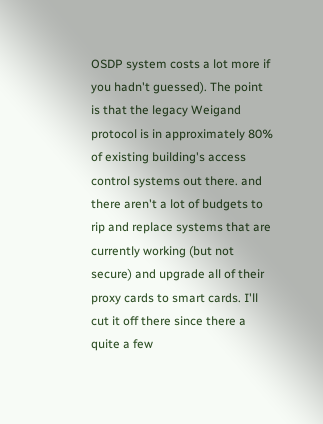OSDP system costs a lot more if you hadn't guessed). The point is that the legacy Weigand protocol is in approximately 80% of existing building's access control systems out there. and there aren't a lot of budgets to rip and replace systems that are currently working (but not secure) and upgrade all of their proxy cards to smart cards. I'll cut it off there since there a quite a few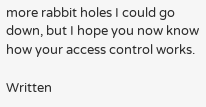more rabbit holes I could go down, but I hope you now know how your access control works.

Written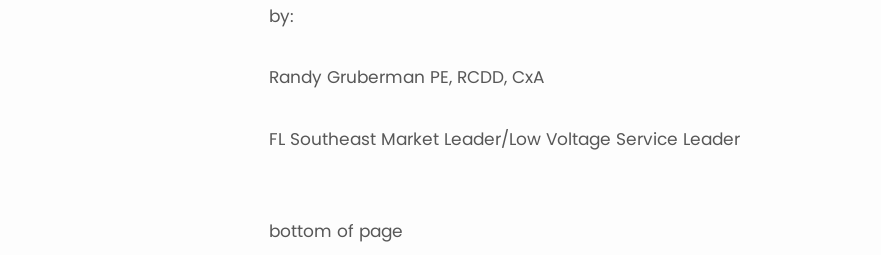by:

Randy Gruberman PE, RCDD, CxA

FL Southeast Market Leader/Low Voltage Service Leader


bottom of page